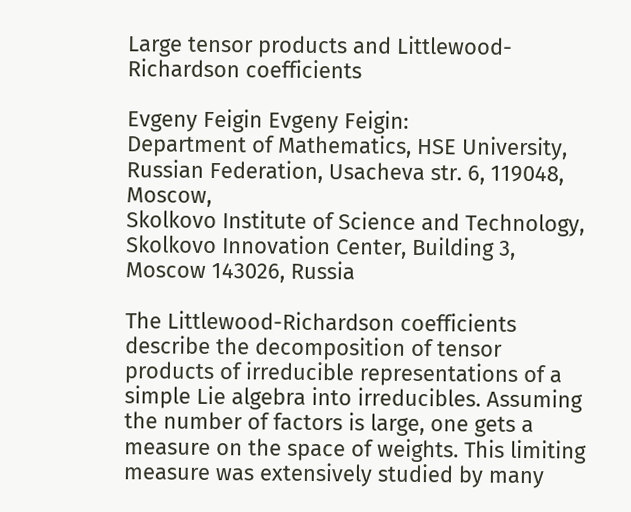Large tensor products and Littlewood-Richardson coefficients

Evgeny Feigin Evgeny Feigin:
Department of Mathematics, HSE University, Russian Federation, Usacheva str. 6, 119048, Moscow,
Skolkovo Institute of Science and Technology, Skolkovo Innovation Center, Building 3, Moscow 143026, Russia

The Littlewood-Richardson coefficients describe the decomposition of tensor products of irreducible representations of a simple Lie algebra into irreducibles. Assuming the number of factors is large, one gets a measure on the space of weights. This limiting measure was extensively studied by many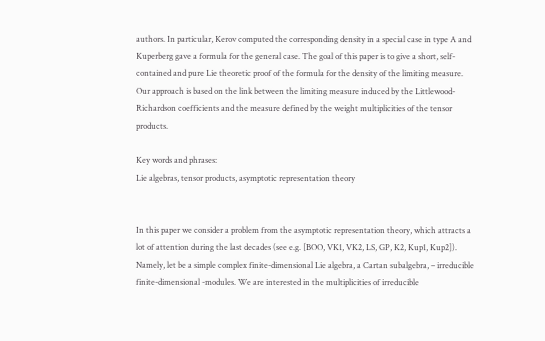authors. In particular, Kerov computed the corresponding density in a special case in type A and Kuperberg gave a formula for the general case. The goal of this paper is to give a short, self-contained and pure Lie theoretic proof of the formula for the density of the limiting measure. Our approach is based on the link between the limiting measure induced by the Littlewood-Richardson coefficients and the measure defined by the weight multiplicities of the tensor products.

Key words and phrases:
Lie algebras, tensor products, asymptotic representation theory


In this paper we consider a problem from the asymptotic representation theory, which attracts a lot of attention during the last decades (see e.g. [BOO, VK1, VK2, LS, GP, K2, Kup1, Kup2]). Namely, let be a simple complex finite-dimensional Lie algebra, a Cartan subalgebra, – irreducible finite-dimensional -modules. We are interested in the multiplicities of irreducible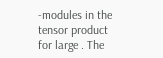-modules in the tensor product for large . The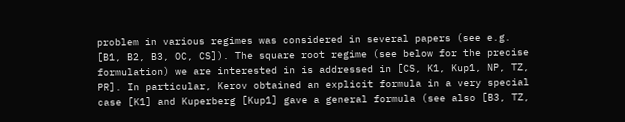problem in various regimes was considered in several papers (see e.g. [B1, B2, B3, OC, CS]). The square root regime (see below for the precise formulation) we are interested in is addressed in [CS, K1, Kup1, NP, TZ, PR]. In particular, Kerov obtained an explicit formula in a very special case [K1] and Kuperberg [Kup1] gave a general formula (see also [B3, TZ,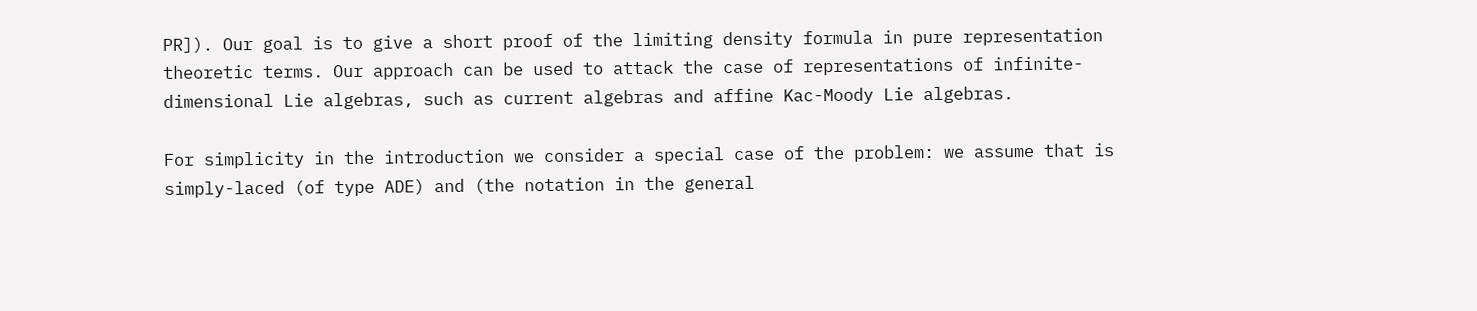PR]). Our goal is to give a short proof of the limiting density formula in pure representation theoretic terms. Our approach can be used to attack the case of representations of infinite-dimensional Lie algebras, such as current algebras and affine Kac-Moody Lie algebras.

For simplicity in the introduction we consider a special case of the problem: we assume that is simply-laced (of type ADE) and (the notation in the general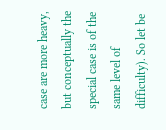case are more heavy, but conceptually the special case is of the same level of difficulty). So let be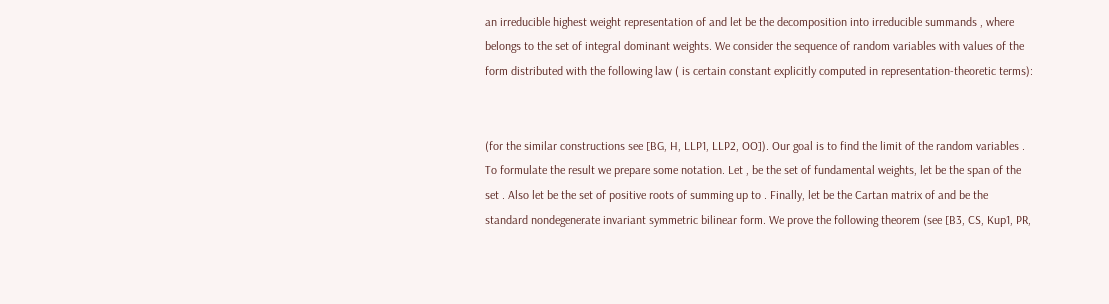an irreducible highest weight representation of and let be the decomposition into irreducible summands , where belongs to the set of integral dominant weights. We consider the sequence of random variables with values of the form distributed with the following law ( is certain constant explicitly computed in representation-theoretic terms):


(for the similar constructions see [BG, H, LLP1, LLP2, OO]). Our goal is to find the limit of the random variables . To formulate the result we prepare some notation. Let , be the set of fundamental weights, let be the span of the set . Also let be the set of positive roots of summing up to . Finally, let be the Cartan matrix of and be the standard nondegenerate invariant symmetric bilinear form. We prove the following theorem (see [B3, CS, Kup1, PR,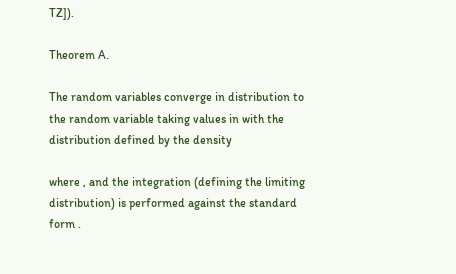TZ]).

Theorem A.

The random variables converge in distribution to the random variable taking values in with the distribution defined by the density

where , and the integration (defining the limiting distribution) is performed against the standard form .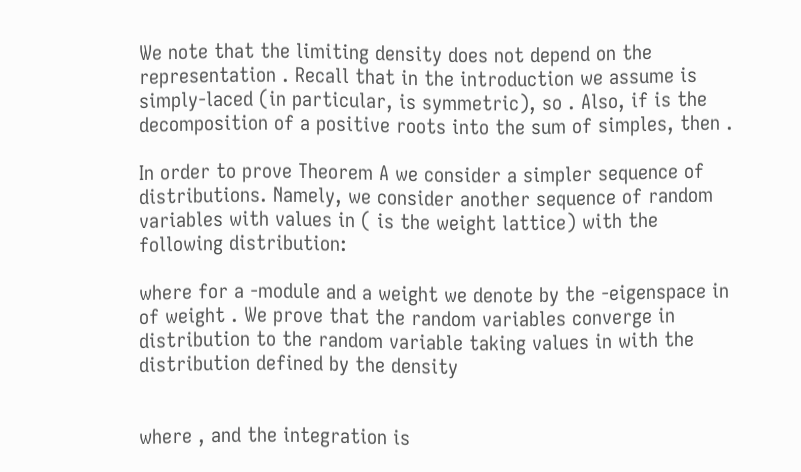We note that the limiting density does not depend on the representation . Recall that in the introduction we assume is simply-laced (in particular, is symmetric), so . Also, if is the decomposition of a positive roots into the sum of simples, then .

In order to prove Theorem A we consider a simpler sequence of distributions. Namely, we consider another sequence of random variables with values in ( is the weight lattice) with the following distribution:

where for a -module and a weight we denote by the -eigenspace in of weight . We prove that the random variables converge in distribution to the random variable taking values in with the distribution defined by the density


where , and the integration is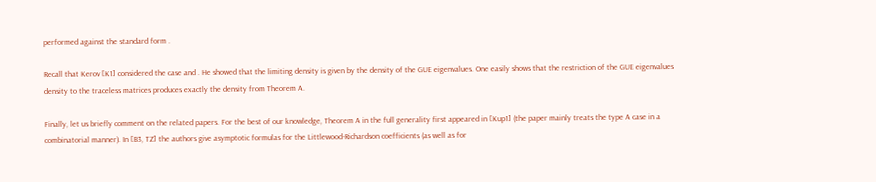performed against the standard form .

Recall that Kerov [K1] considered the case and . He showed that the limiting density is given by the density of the GUE eigenvalues. One easily shows that the restriction of the GUE eigenvalues density to the traceless matrices produces exactly the density from Theorem A.

Finally, let us briefly comment on the related papers. For the best of our knowledge, Theorem A in the full generality first appeared in [Kup1] (the paper mainly treats the type A case in a combinatorial manner). In [B3, TZ] the authors give asymptotic formulas for the Littlewood-Richardson coefficients (as well as for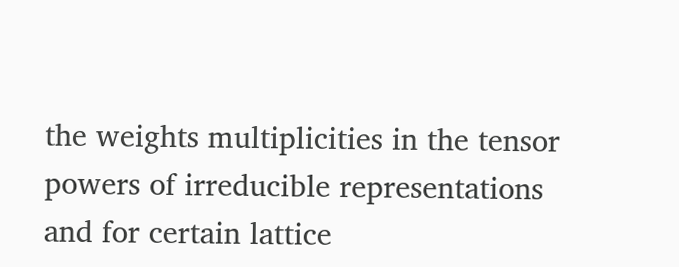the weights multiplicities in the tensor powers of irreducible representations and for certain lattice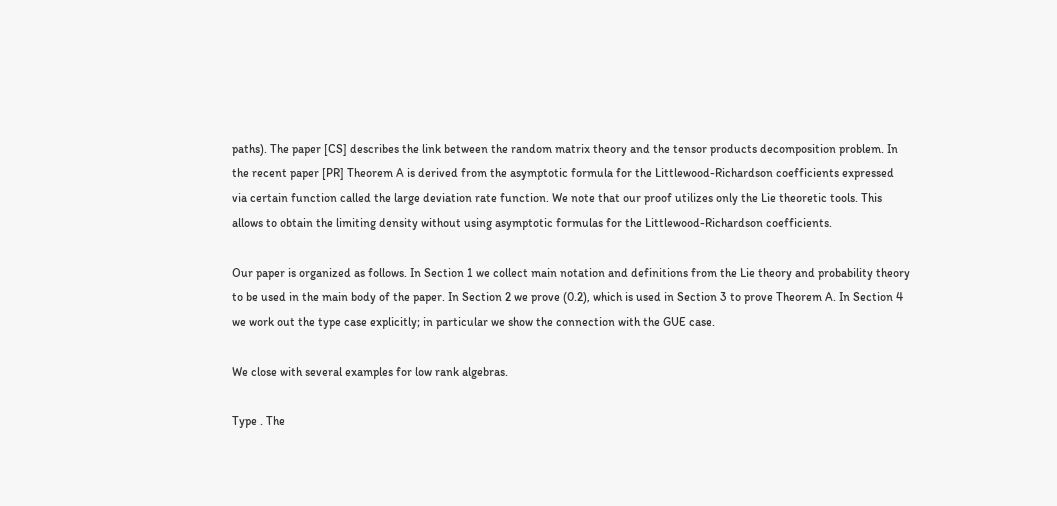paths). The paper [CS] describes the link between the random matrix theory and the tensor products decomposition problem. In the recent paper [PR] Theorem A is derived from the asymptotic formula for the Littlewood-Richardson coefficients expressed via certain function called the large deviation rate function. We note that our proof utilizes only the Lie theoretic tools. This allows to obtain the limiting density without using asymptotic formulas for the Littlewood-Richardson coefficients.

Our paper is organized as follows. In Section 1 we collect main notation and definitions from the Lie theory and probability theory to be used in the main body of the paper. In Section 2 we prove (0.2), which is used in Section 3 to prove Theorem A. In Section 4 we work out the type case explicitly; in particular we show the connection with the GUE case.

We close with several examples for low rank algebras.

Type . The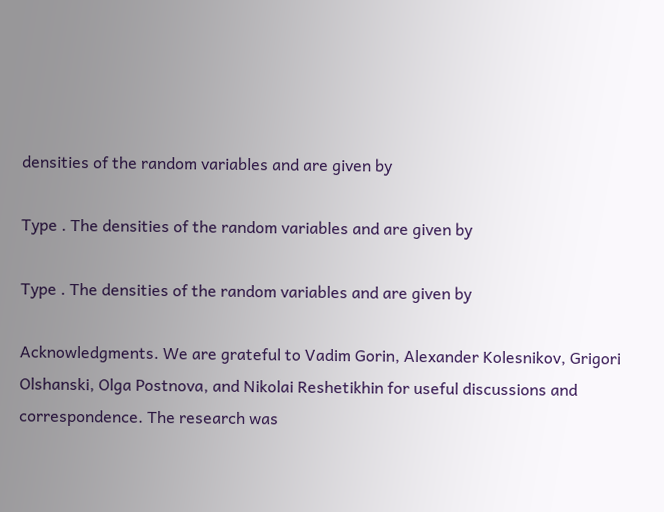densities of the random variables and are given by

Type . The densities of the random variables and are given by

Type . The densities of the random variables and are given by

Acknowledgments. We are grateful to Vadim Gorin, Alexander Kolesnikov, Grigori Olshanski, Olga Postnova, and Nikolai Reshetikhin for useful discussions and correspondence. The research was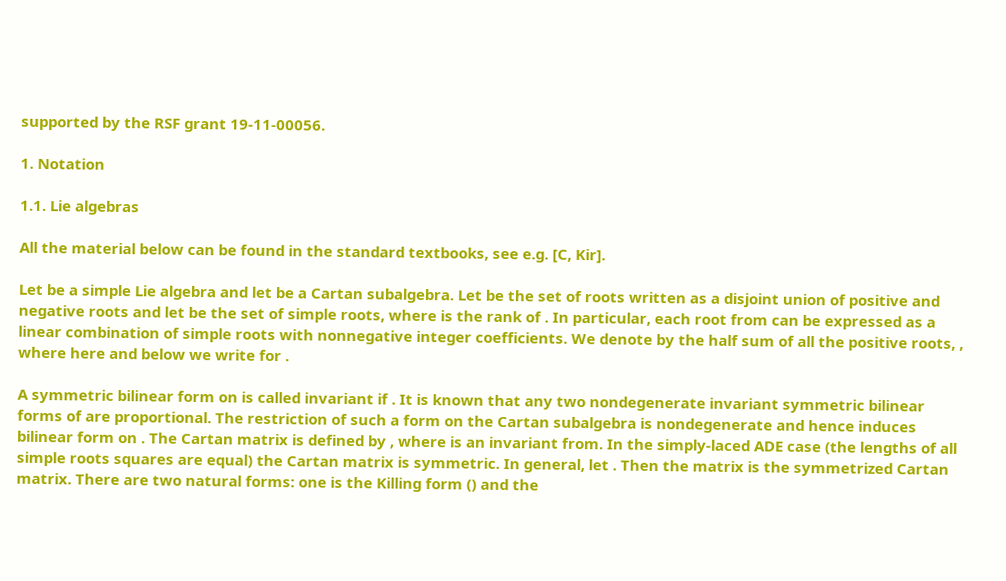supported by the RSF grant 19-11-00056.

1. Notation

1.1. Lie algebras

All the material below can be found in the standard textbooks, see e.g. [C, Kir].

Let be a simple Lie algebra and let be a Cartan subalgebra. Let be the set of roots written as a disjoint union of positive and negative roots and let be the set of simple roots, where is the rank of . In particular, each root from can be expressed as a linear combination of simple roots with nonnegative integer coefficients. We denote by the half sum of all the positive roots, , where here and below we write for .

A symmetric bilinear form on is called invariant if . It is known that any two nondegenerate invariant symmetric bilinear forms of are proportional. The restriction of such a form on the Cartan subalgebra is nondegenerate and hence induces bilinear form on . The Cartan matrix is defined by , where is an invariant from. In the simply-laced ADE case (the lengths of all simple roots squares are equal) the Cartan matrix is symmetric. In general, let . Then the matrix is the symmetrized Cartan matrix. There are two natural forms: one is the Killing form () and the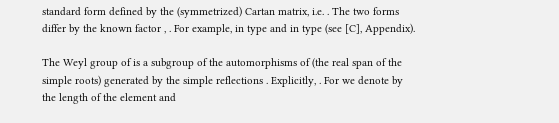standard form defined by the (symmetrized) Cartan matrix, i.e. . The two forms differ by the known factor , . For example, in type and in type (see [C], Appendix).

The Weyl group of is a subgroup of the automorphisms of (the real span of the simple roots) generated by the simple reflections . Explicitly, . For we denote by the length of the element and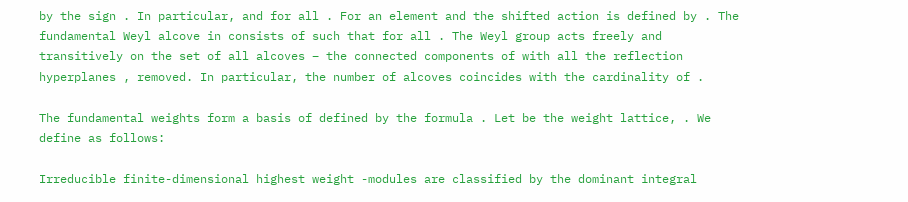by the sign . In particular, and for all . For an element and the shifted action is defined by . The fundamental Weyl alcove in consists of such that for all . The Weyl group acts freely and transitively on the set of all alcoves – the connected components of with all the reflection hyperplanes , removed. In particular, the number of alcoves coincides with the cardinality of .

The fundamental weights form a basis of defined by the formula . Let be the weight lattice, . We define as follows:

Irreducible finite-dimensional highest weight -modules are classified by the dominant integral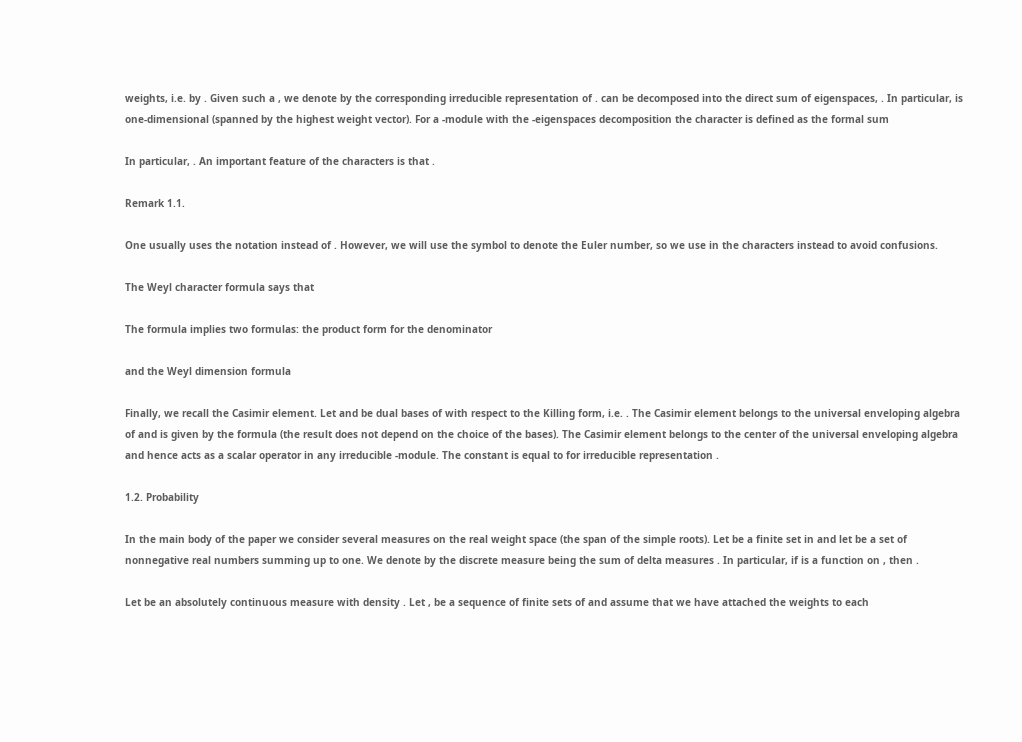weights, i.e. by . Given such a , we denote by the corresponding irreducible representation of . can be decomposed into the direct sum of eigenspaces, . In particular, is one-dimensional (spanned by the highest weight vector). For a -module with the -eigenspaces decomposition the character is defined as the formal sum

In particular, . An important feature of the characters is that .

Remark 1.1.

One usually uses the notation instead of . However, we will use the symbol to denote the Euler number, so we use in the characters instead to avoid confusions.

The Weyl character formula says that

The formula implies two formulas: the product form for the denominator

and the Weyl dimension formula

Finally, we recall the Casimir element. Let and be dual bases of with respect to the Killing form, i.e. . The Casimir element belongs to the universal enveloping algebra of and is given by the formula (the result does not depend on the choice of the bases). The Casimir element belongs to the center of the universal enveloping algebra and hence acts as a scalar operator in any irreducible -module. The constant is equal to for irreducible representation .

1.2. Probability

In the main body of the paper we consider several measures on the real weight space (the span of the simple roots). Let be a finite set in and let be a set of nonnegative real numbers summing up to one. We denote by the discrete measure being the sum of delta measures . In particular, if is a function on , then .

Let be an absolutely continuous measure with density . Let , be a sequence of finite sets of and assume that we have attached the weights to each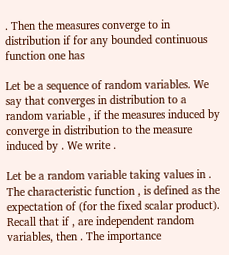. Then the measures converge to in distribution if for any bounded continuous function one has

Let be a sequence of random variables. We say that converges in distribution to a random variable , if the measures induced by converge in distribution to the measure induced by . We write .

Let be a random variable taking values in . The characteristic function , is defined as the expectation of (for the fixed scalar product). Recall that if , are independent random variables, then . The importance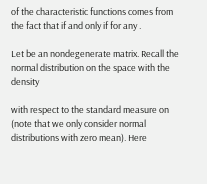of the characteristic functions comes from the fact that if and only if for any .

Let be an nondegenerate matrix. Recall the normal distribution on the space with the density

with respect to the standard measure on (note that we only consider normal distributions with zero mean). Here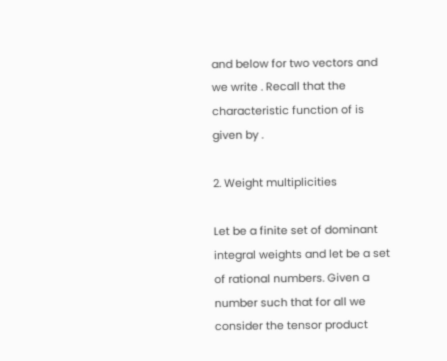and below for two vectors and we write . Recall that the characteristic function of is given by .

2. Weight multiplicities

Let be a finite set of dominant integral weights and let be a set of rational numbers. Given a number such that for all we consider the tensor product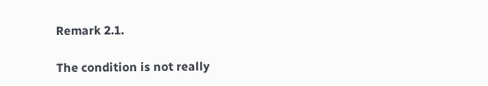Remark 2.1.

The condition is not really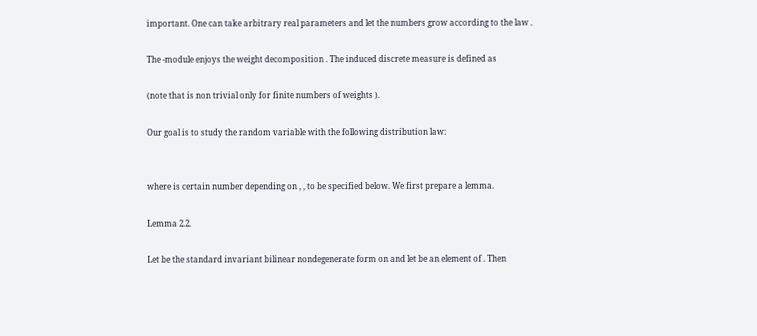important. One can take arbitrary real parameters and let the numbers grow according to the law .

The -module enjoys the weight decomposition . The induced discrete measure is defined as

(note that is non trivial only for finite numbers of weights ).

Our goal is to study the random variable with the following distribution law:


where is certain number depending on , , to be specified below. We first prepare a lemma.

Lemma 2.2.

Let be the standard invariant bilinear nondegenerate form on and let be an element of . Then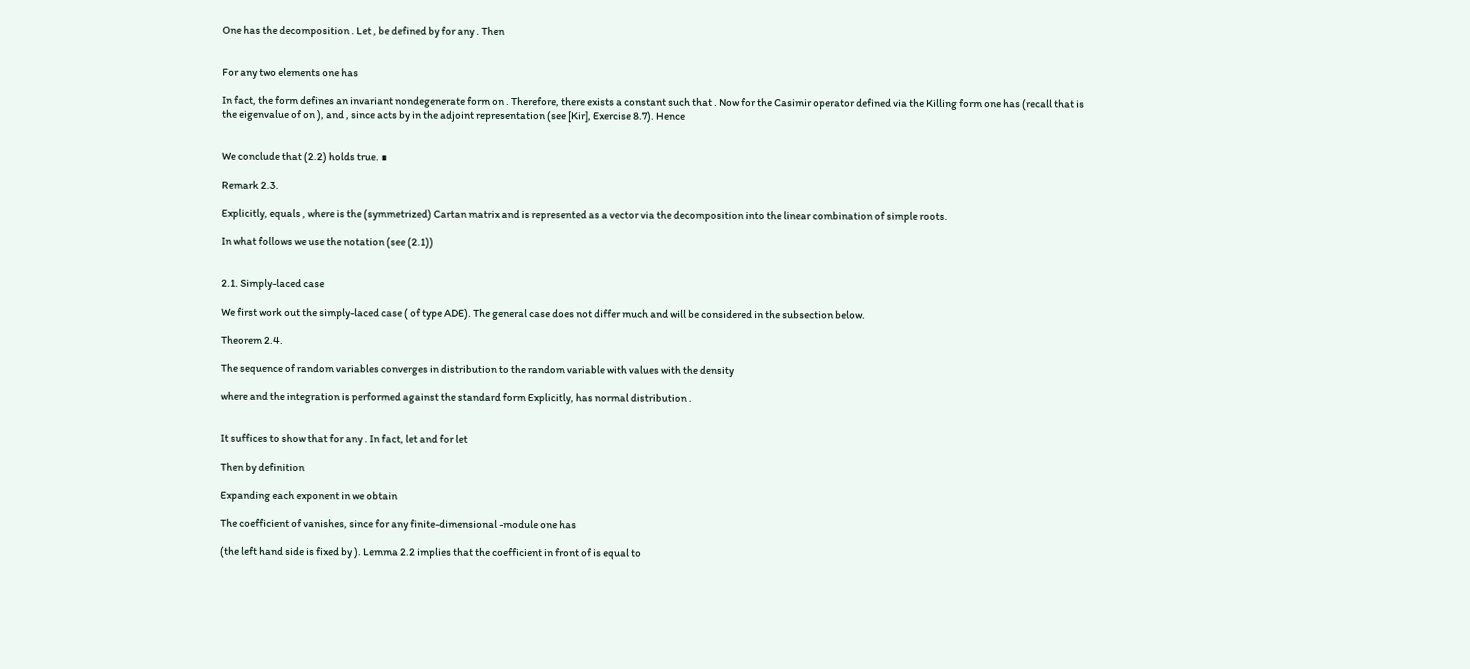One has the decomposition . Let , be defined by for any . Then


For any two elements one has

In fact, the form defines an invariant nondegenerate form on . Therefore, there exists a constant such that . Now for the Casimir operator defined via the Killing form one has (recall that is the eigenvalue of on ), and , since acts by in the adjoint representation (see [Kir], Exercise 8.7). Hence


We conclude that (2.2) holds true. ∎

Remark 2.3.

Explicitly, equals , where is the (symmetrized) Cartan matrix and is represented as a vector via the decomposition into the linear combination of simple roots.

In what follows we use the notation (see (2.1))


2.1. Simply-laced case

We first work out the simply-laced case ( of type ADE). The general case does not differ much and will be considered in the subsection below.

Theorem 2.4.

The sequence of random variables converges in distribution to the random variable with values with the density

where and the integration is performed against the standard form Explicitly, has normal distribution .


It suffices to show that for any . In fact, let and for let

Then by definition

Expanding each exponent in we obtain

The coefficient of vanishes, since for any finite-dimensional -module one has

(the left hand side is fixed by ). Lemma 2.2 implies that the coefficient in front of is equal to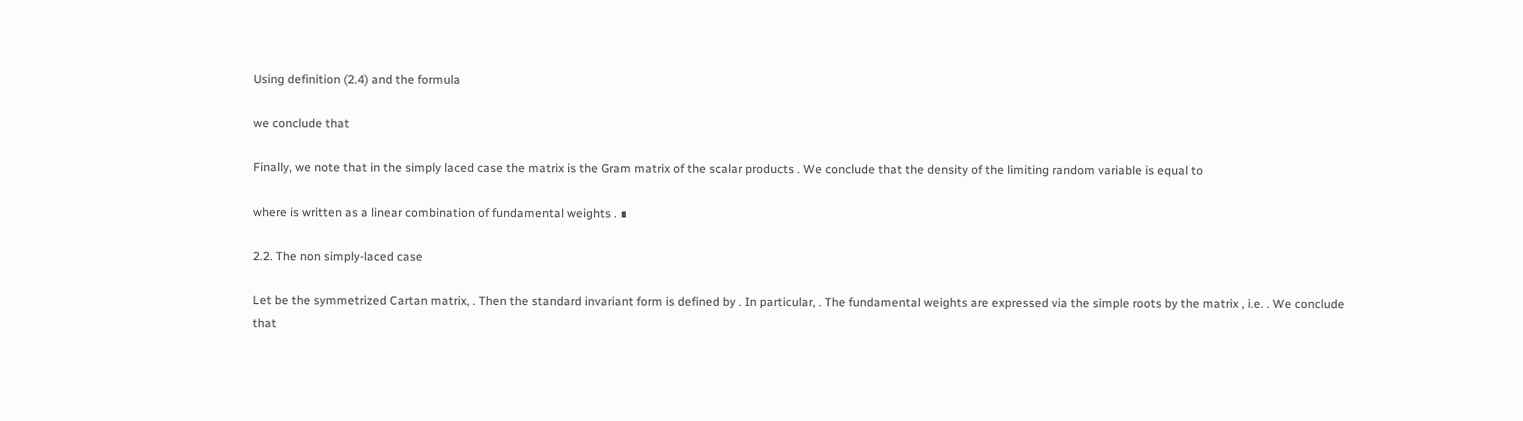Using definition (2.4) and the formula

we conclude that

Finally, we note that in the simply laced case the matrix is the Gram matrix of the scalar products . We conclude that the density of the limiting random variable is equal to

where is written as a linear combination of fundamental weights . ∎

2.2. The non simply-laced case

Let be the symmetrized Cartan matrix, . Then the standard invariant form is defined by . In particular, . The fundamental weights are expressed via the simple roots by the matrix , i.e. . We conclude that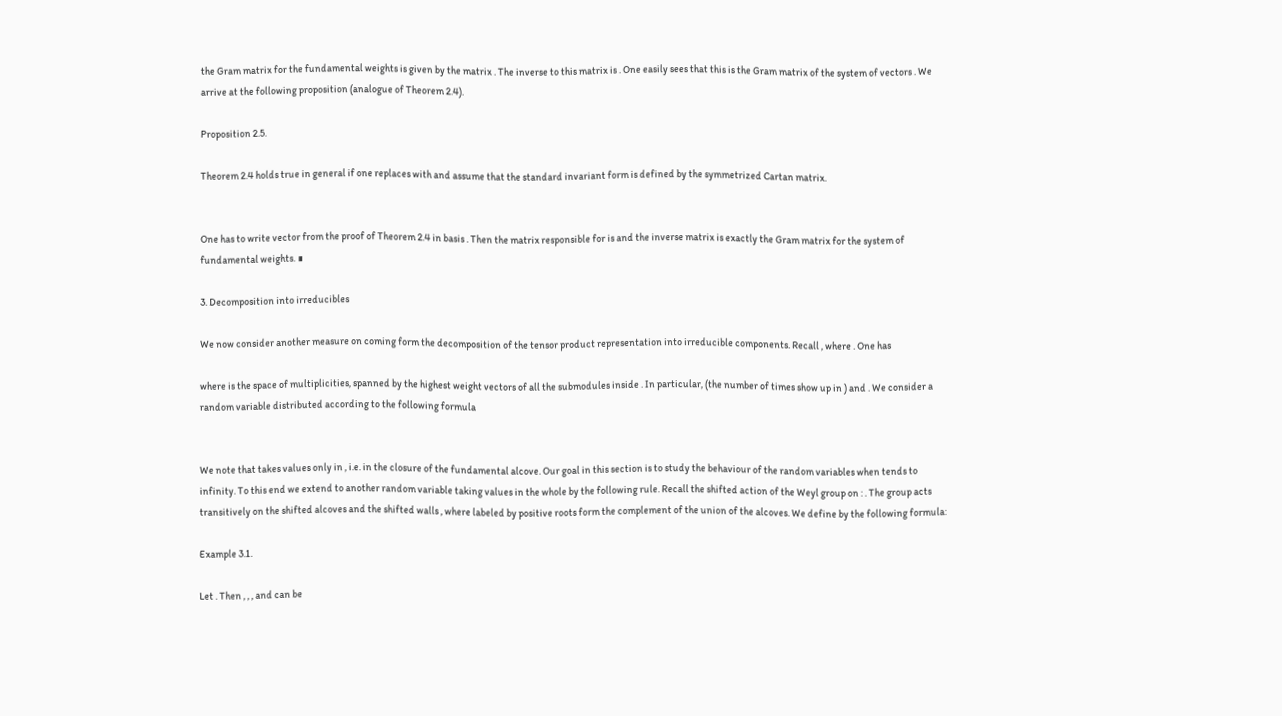the Gram matrix for the fundamental weights is given by the matrix . The inverse to this matrix is . One easily sees that this is the Gram matrix of the system of vectors . We arrive at the following proposition (analogue of Theorem 2.4).

Proposition 2.5.

Theorem 2.4 holds true in general if one replaces with and assume that the standard invariant form is defined by the symmetrized Cartan matrix.


One has to write vector from the proof of Theorem 2.4 in basis . Then the matrix responsible for is and the inverse matrix is exactly the Gram matrix for the system of fundamental weights. ∎

3. Decomposition into irreducibles

We now consider another measure on coming form the decomposition of the tensor product representation into irreducible components. Recall , where . One has

where is the space of multiplicities, spanned by the highest weight vectors of all the submodules inside . In particular, (the number of times show up in ) and . We consider a random variable distributed according to the following formula


We note that takes values only in , i.e. in the closure of the fundamental alcove. Our goal in this section is to study the behaviour of the random variables when tends to infinity. To this end we extend to another random variable taking values in the whole by the following rule. Recall the shifted action of the Weyl group on : . The group acts transitively on the shifted alcoves and the shifted walls , where labeled by positive roots form the complement of the union of the alcoves. We define by the following formula:

Example 3.1.

Let . Then , , , and can be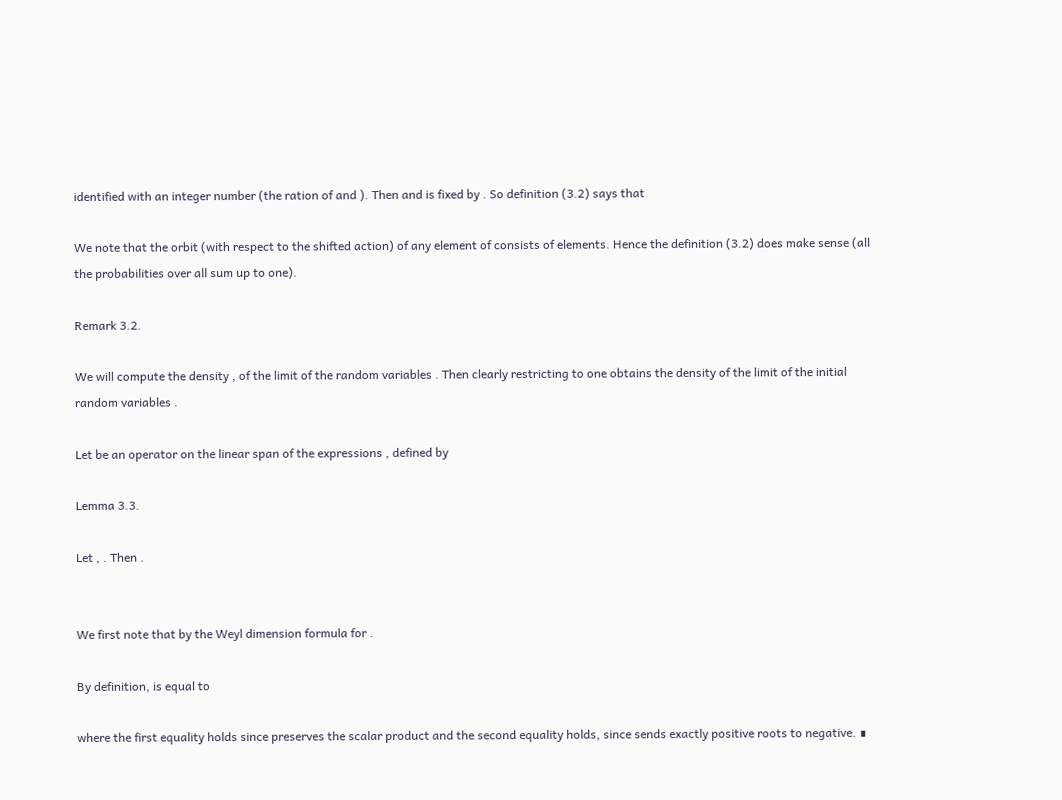identified with an integer number (the ration of and ). Then and is fixed by . So definition (3.2) says that

We note that the orbit (with respect to the shifted action) of any element of consists of elements. Hence the definition (3.2) does make sense (all the probabilities over all sum up to one).

Remark 3.2.

We will compute the density , of the limit of the random variables . Then clearly restricting to one obtains the density of the limit of the initial random variables .

Let be an operator on the linear span of the expressions , defined by

Lemma 3.3.

Let , . Then .


We first note that by the Weyl dimension formula for .

By definition, is equal to

where the first equality holds since preserves the scalar product and the second equality holds, since sends exactly positive roots to negative. ∎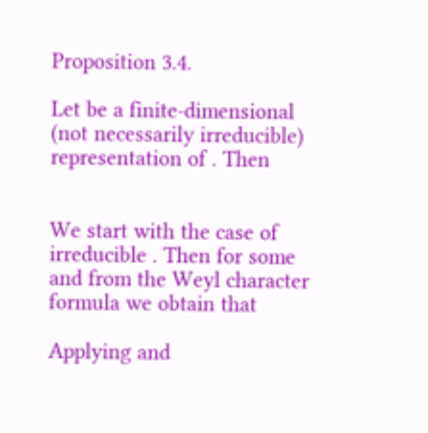Proposition 3.4.

Let be a finite-dimensional (not necessarily irreducible) representation of . Then


We start with the case of irreducible . Then for some and from the Weyl character formula we obtain that

Applying and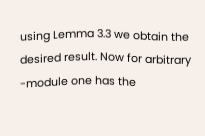using Lemma 3.3 we obtain the desired result. Now for arbitrary -module one has the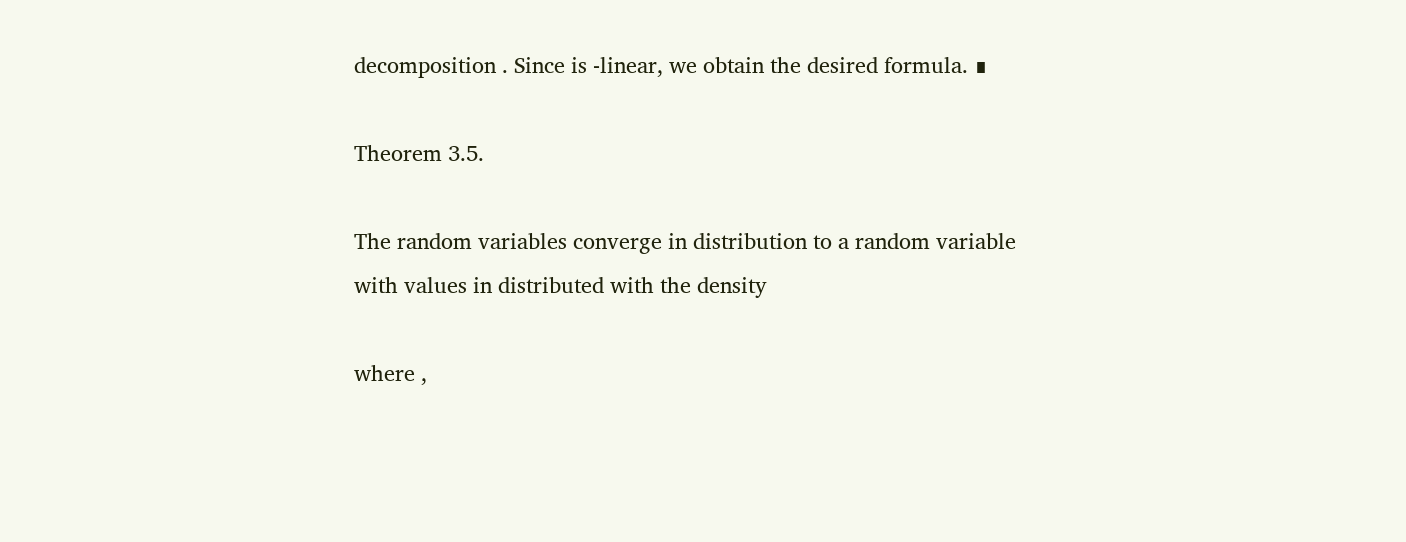decomposition . Since is -linear, we obtain the desired formula. ∎

Theorem 3.5.

The random variables converge in distribution to a random variable with values in distributed with the density

where ,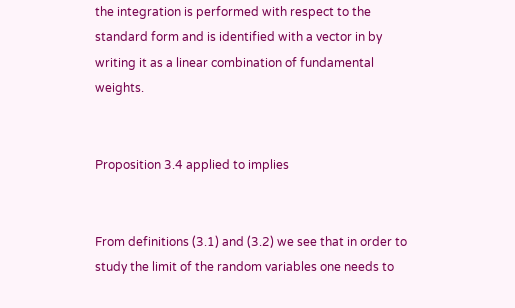the integration is performed with respect to the standard form and is identified with a vector in by writing it as a linear combination of fundamental weights.


Proposition 3.4 applied to implies


From definitions (3.1) and (3.2) we see that in order to study the limit of the random variables one needs to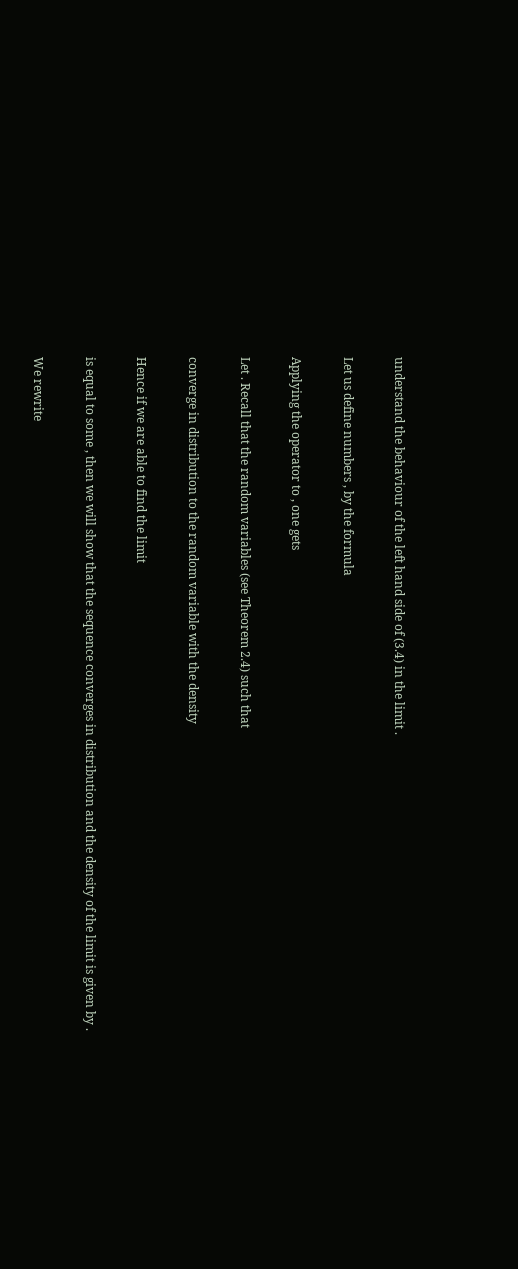understand the behaviour of the left hand side of (3.4) in the limit .

Let us define numbers , by the formula

Applying the operator to , one gets

Let . Recall that the random variables (see Theorem 2.4) such that

converge in distribution to the random variable with the density

Hence if we are able to find the limit

is equal to some , then we will show that the sequence converges in distribution and the density of the limit is given by .

We rewrite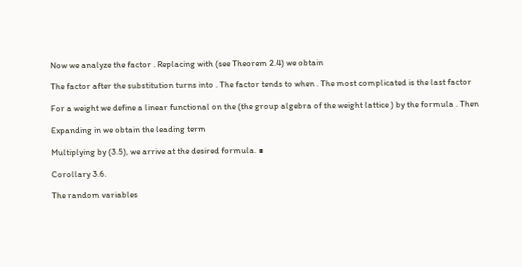Now we analyze the factor . Replacing with (see Theorem 2.4) we obtain

The factor after the substitution turns into . The factor tends to when . The most complicated is the last factor

For a weight we define a linear functional on the (the group algebra of the weight lattice ) by the formula . Then

Expanding in we obtain the leading term

Multiplying by (3.5), we arrive at the desired formula. ∎

Corollary 3.6.

The random variables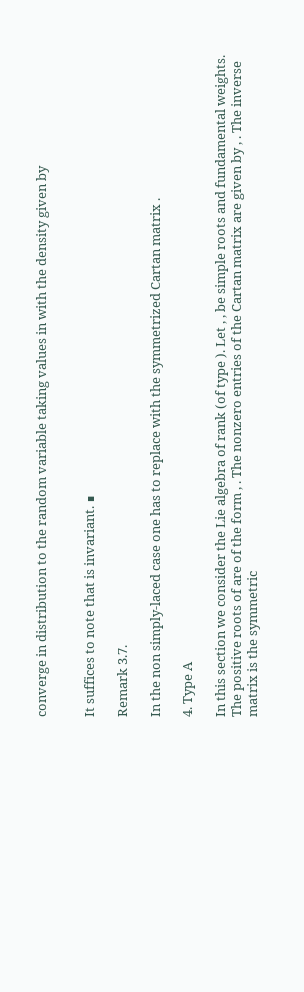converge in distribution to the random variable taking values in with the density given by


It suffices to note that is invariant. ∎

Remark 3.7.

In the non simply-laced case one has to replace with the symmetrized Cartan matrix .

4. Type A

In this section we consider the Lie algebra of rank (of type ). Let , , be simple roots and fundamental weights. The positive roots of are of the form , . The nonzero entries of the Cartan matrix are given by , . The inverse matrix is the symmetric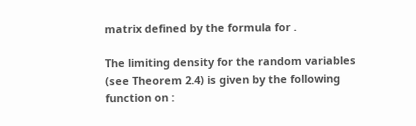matrix defined by the formula for .

The limiting density for the random variables (see Theorem 2.4) is given by the following function on :